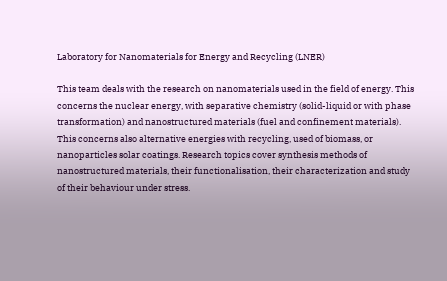Laboratory for Nanomaterials for Energy and Recycling (LNER)

This team deals with the research on nanomaterials used in the field of energy. This concerns the nuclear energy, with separative chemistry (solid-liquid or with phase transformation) and nanostructured materials (fuel and confinement materials). This concerns also alternative energies with recycling, used of biomass, or nanoparticles solar coatings. Research topics cover synthesis methods of nanostructured materials, their functionalisation, their characterization and study of their behaviour under stress.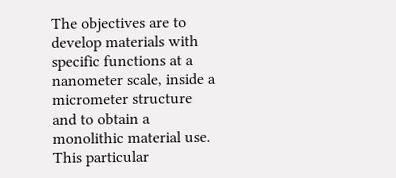The objectives are to develop materials with specific functions at a nanometer scale, inside a micrometer structure and to obtain a monolithic material use. This particular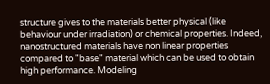structure gives to the materials better physical (like behaviour under irradiation) or chemical properties. Indeed, nanostructured materials have non linear properties compared to "base" material which can be used to obtain high performance. Modeling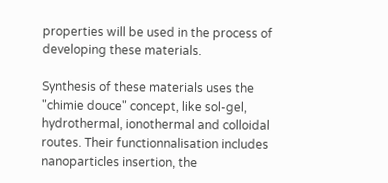properties will be used in the process of developing these materials.

Synthesis of these materials uses the "chimie douce" concept, like sol-gel, hydrothermal, ionothermal and colloidal routes. Their functionnalisation includes nanoparticles insertion, the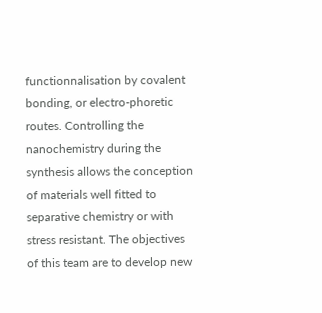functionnalisation by covalent bonding, or electro-phoretic routes. Controlling the nanochemistry during the synthesis allows the conception of materials well fitted to separative chemistry or with stress resistant. The objectives of this team are to develop new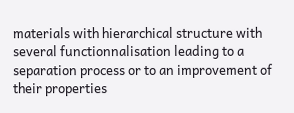materials with hierarchical structure with several functionnalisation leading to a separation process or to an improvement of their properties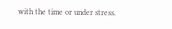with the time or under stress.